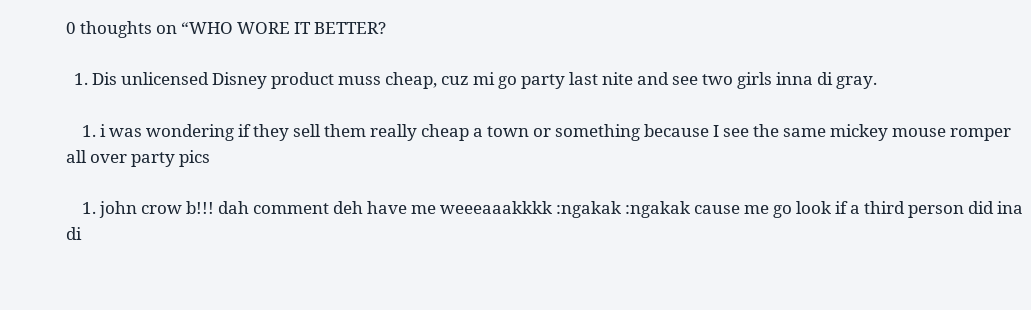0 thoughts on “WHO WORE IT BETTER?

  1. Dis unlicensed Disney product muss cheap, cuz mi go party last nite and see two girls inna di gray.

    1. i was wondering if they sell them really cheap a town or something because I see the same mickey mouse romper all over party pics

    1. john crow b!!! dah comment deh have me weeeaaakkkk :ngakak :ngakak cause me go look if a third person did ina di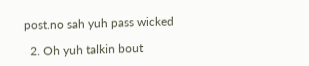post.no sah yuh pass wicked

  2. Oh yuh talkin bout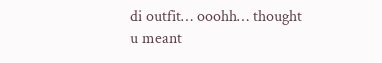di outfit… ooohh… thought u meant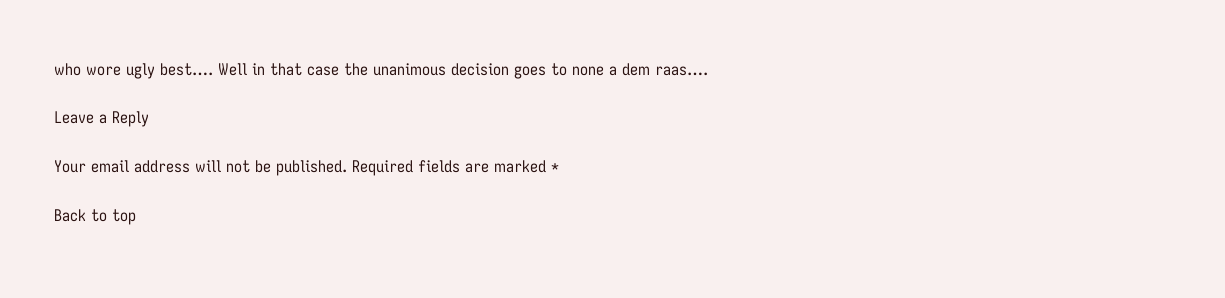who wore ugly best…. Well in that case the unanimous decision goes to none a dem raas….

Leave a Reply

Your email address will not be published. Required fields are marked *

Back to top